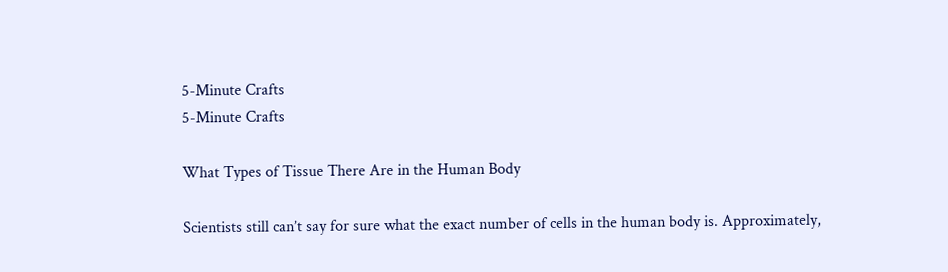5-Minute Crafts
5-Minute Crafts

What Types of Tissue There Are in the Human Body

Scientists still can’t say for sure what the exact number of cells in the human body is. Approximately,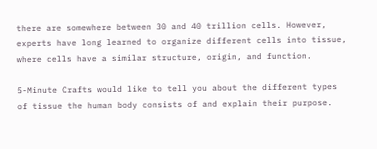there are somewhere between 30 and 40 trillion cells. However, experts have long learned to organize different cells into tissue, where cells have a similar structure, origin, and function.

5-Minute Crafts would like to tell you about the different types of tissue the human body consists of and explain their purpose.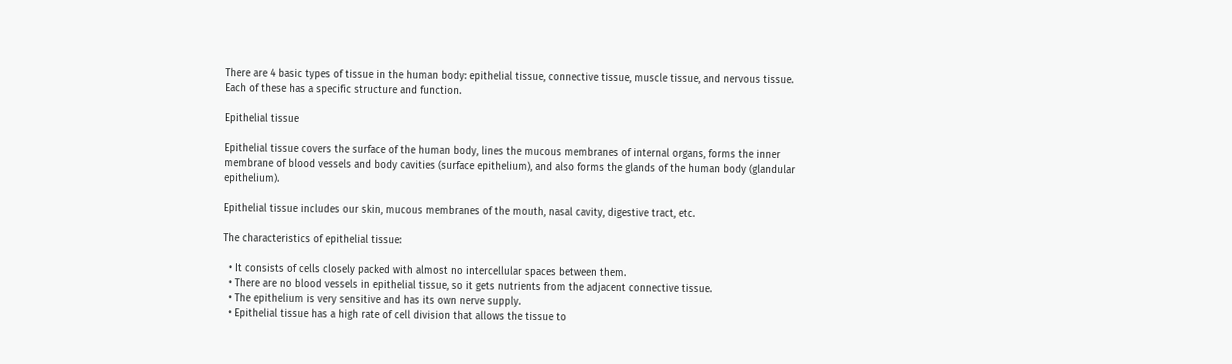There are 4 basic types of tissue in the human body: epithelial tissue, connective tissue, muscle tissue, and nervous tissue. Each of these has a specific structure and function.

Epithelial tissue

Epithelial tissue covers the surface of the human body, lines the mucous membranes of internal organs, forms the inner membrane of blood vessels and body cavities (surface epithelium), and also forms the glands of the human body (glandular epithelium).

Epithelial tissue includes our skin, mucous membranes of the mouth, nasal cavity, digestive tract, etc.

The characteristics of epithelial tissue:

  • It consists of cells closely packed with almost no intercellular spaces between them.
  • There are no blood vessels in epithelial tissue, so it gets nutrients from the adjacent connective tissue.
  • The epithelium is very sensitive and has its own nerve supply.
  • Epithelial tissue has a high rate of cell division that allows the tissue to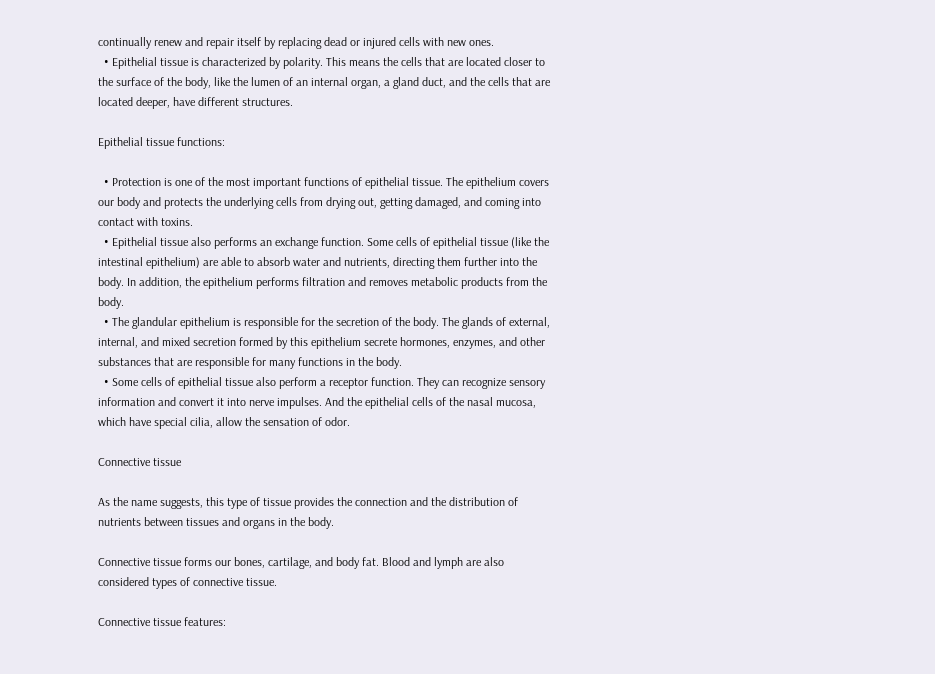continually renew and repair itself by replacing dead or injured cells with new ones.
  • Epithelial tissue is characterized by polarity. This means the cells that are located closer to the surface of the body, like the lumen of an internal organ, a gland duct, and the cells that are located deeper, have different structures.

Epithelial tissue functions:

  • Protection is one of the most important functions of epithelial tissue. The epithelium covers our body and protects the underlying cells from drying out, getting damaged, and coming into contact with toxins.
  • Epithelial tissue also performs an exchange function. Some cells of epithelial tissue (like the intestinal epithelium) are able to absorb water and nutrients, directing them further into the body. In addition, the epithelium performs filtration and removes metabolic products from the body.
  • The glandular epithelium is responsible for the secretion of the body. The glands of external, internal, and mixed secretion formed by this epithelium secrete hormones, enzymes, and other substances that are responsible for many functions in the body.
  • Some cells of epithelial tissue also perform a receptor function. They can recognize sensory information and convert it into nerve impulses. And the epithelial cells of the nasal mucosa, which have special cilia, allow the sensation of odor.

Connective tissue

As the name suggests, this type of tissue provides the connection and the distribution of nutrients between tissues and organs in the body.

Connective tissue forms our bones, cartilage, and body fat. Blood and lymph are also considered types of connective tissue.

Connective tissue features: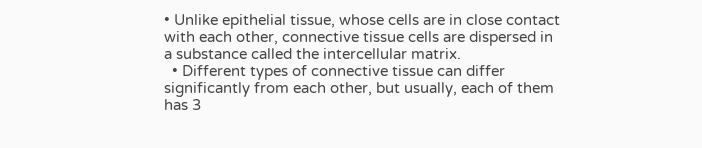• Unlike epithelial tissue, whose cells are in close contact with each other, connective tissue cells are dispersed in a substance called the intercellular matrix.
  • Different types of connective tissue can differ significantly from each other, but usually, each of them has 3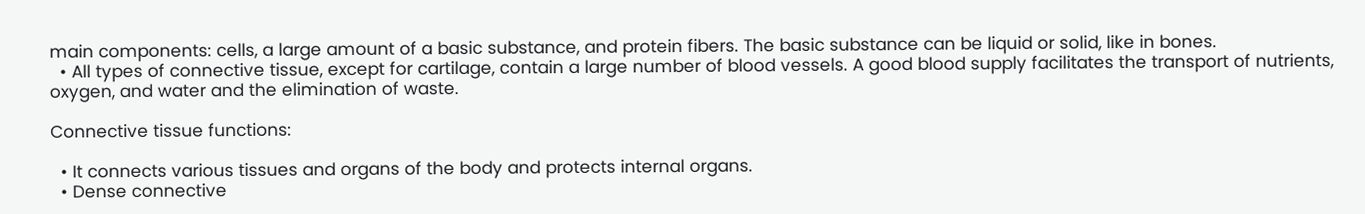main components: cells, a large amount of a basic substance, and protein fibers. The basic substance can be liquid or solid, like in bones.
  • All types of connective tissue, except for cartilage, contain a large number of blood vessels. A good blood supply facilitates the transport of nutrients, oxygen, and water and the elimination of waste.

Connective tissue functions:

  • It connects various tissues and organs of the body and protects internal organs.
  • Dense connective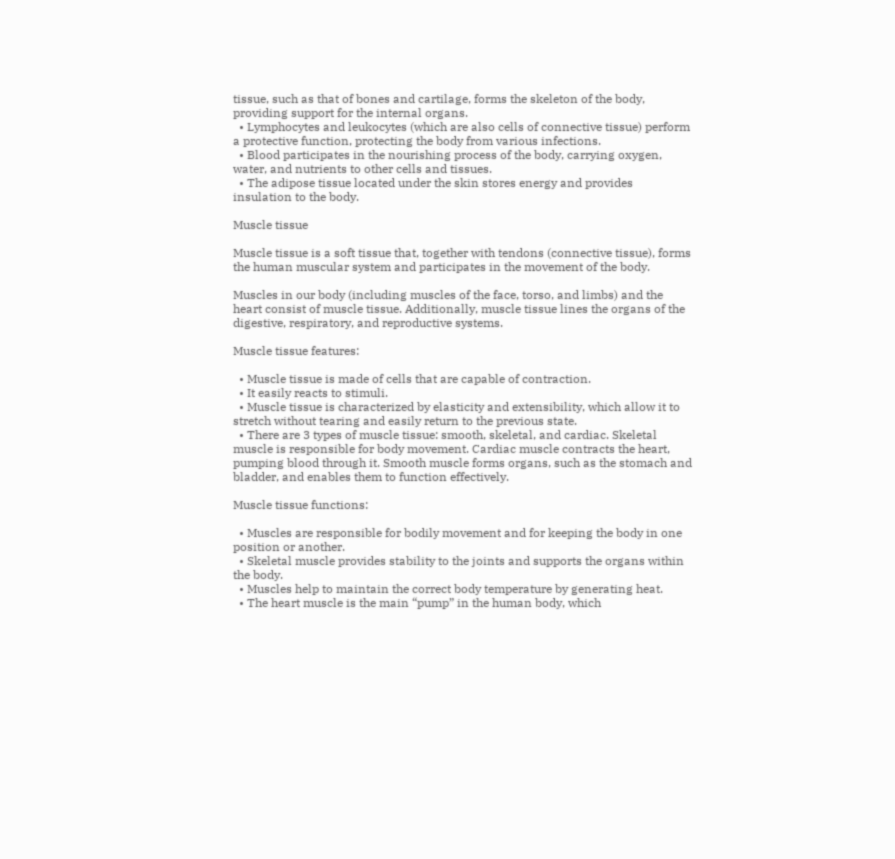tissue, such as that of bones and cartilage, forms the skeleton of the body, providing support for the internal organs.
  • Lymphocytes and leukocytes (which are also cells of connective tissue) perform a protective function, protecting the body from various infections.
  • Blood participates in the nourishing process of the body, carrying oxygen, water, and nutrients to other cells and tissues.
  • The adipose tissue located under the skin stores energy and provides insulation to the body.

Muscle tissue

Muscle tissue is a soft tissue that, together with tendons (connective tissue), forms the human muscular system and participates in the movement of the body.

Muscles in our body (including muscles of the face, torso, and limbs) and the heart consist of muscle tissue. Additionally, muscle tissue lines the organs of the digestive, respiratory, and reproductive systems.

Muscle tissue features:

  • Muscle tissue is made of cells that are capable of contraction.
  • It easily reacts to stimuli.
  • Muscle tissue is characterized by elasticity and extensibility, which allow it to stretch without tearing and easily return to the previous state.
  • There are 3 types of muscle tissue: smooth, skeletal, and cardiac. Skeletal muscle is responsible for body movement. Cardiac muscle contracts the heart, pumping blood through it. Smooth muscle forms organs, such as the stomach and bladder, and enables them to function effectively.

Muscle tissue functions:

  • Muscles are responsible for bodily movement and for keeping the body in one position or another.
  • Skeletal muscle provides stability to the joints and supports the organs within the body.
  • Muscles help to maintain the correct body temperature by generating heat.
  • The heart muscle is the main “pump” in the human body, which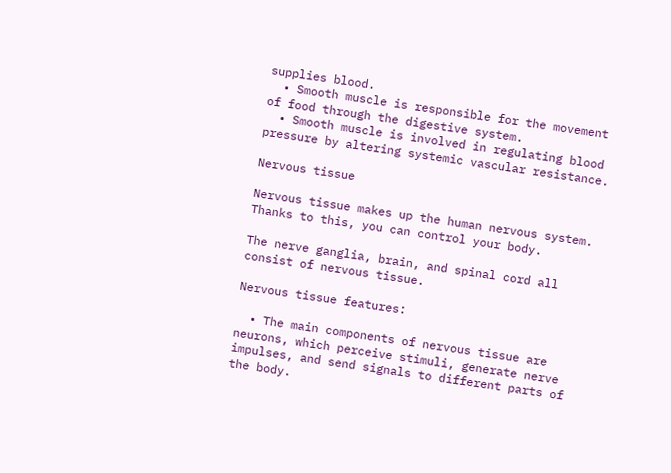supplies blood.
  • Smooth muscle is responsible for the movement of food through the digestive system.
  • Smooth muscle is involved in regulating blood pressure by altering systemic vascular resistance.

Nervous tissue

Nervous tissue makes up the human nervous system. Thanks to this, you can control your body.

The nerve ganglia, brain, and spinal cord all consist of nervous tissue.

Nervous tissue features:

  • The main components of nervous tissue are neurons, which perceive stimuli, generate nerve impulses, and send signals to different parts of the body.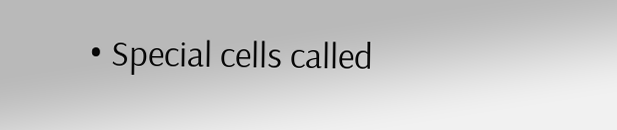• Special cells called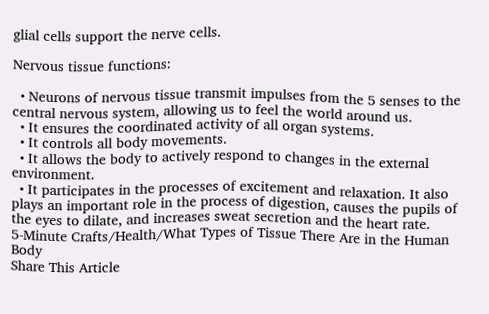glial cells support the nerve cells.

Nervous tissue functions:

  • Neurons of nervous tissue transmit impulses from the 5 senses to the central nervous system, allowing us to feel the world around us.
  • It ensures the coordinated activity of all organ systems.
  • It controls all body movements.
  • It allows the body to actively respond to changes in the external environment.
  • It participates in the processes of excitement and relaxation. It also plays an important role in the process of digestion, causes the pupils of the eyes to dilate, and increases sweat secretion and the heart rate.
5-Minute Crafts/Health/What Types of Tissue There Are in the Human Body
Share This Article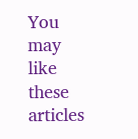You may like these articles